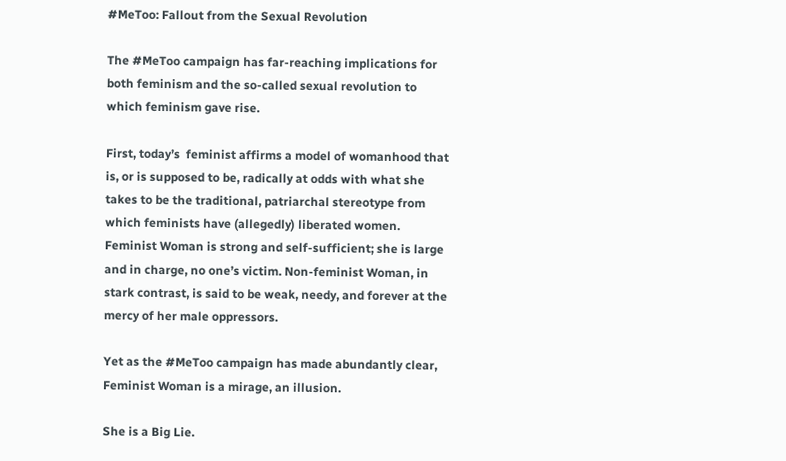#MeToo: Fallout from the Sexual Revolution

The #MeToo campaign has far-reaching implications for both feminism and the so-called sexual revolution to which feminism gave rise.

First, today’s  feminist affirms a model of womanhood that is, or is supposed to be, radically at odds with what she takes to be the traditional, patriarchal stereotype from which feminists have (allegedly) liberated women. Feminist Woman is strong and self-sufficient; she is large and in charge, no one’s victim. Non-feminist Woman, in stark contrast, is said to be weak, needy, and forever at the mercy of her male oppressors.

Yet as the #MeToo campaign has made abundantly clear, Feminist Woman is a mirage, an illusion.

She is a Big Lie.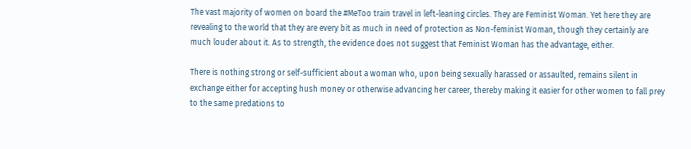The vast majority of women on board the #MeToo train travel in left-leaning circles. They are Feminist Woman. Yet here they are revealing to the world that they are every bit as much in need of protection as Non-feminist Woman, though they certainly are much louder about it. As to strength, the evidence does not suggest that Feminist Woman has the advantage, either.

There is nothing strong or self-sufficient about a woman who, upon being sexually harassed or assaulted, remains silent in exchange either for accepting hush money or otherwise advancing her career, thereby making it easier for other women to fall prey to the same predations to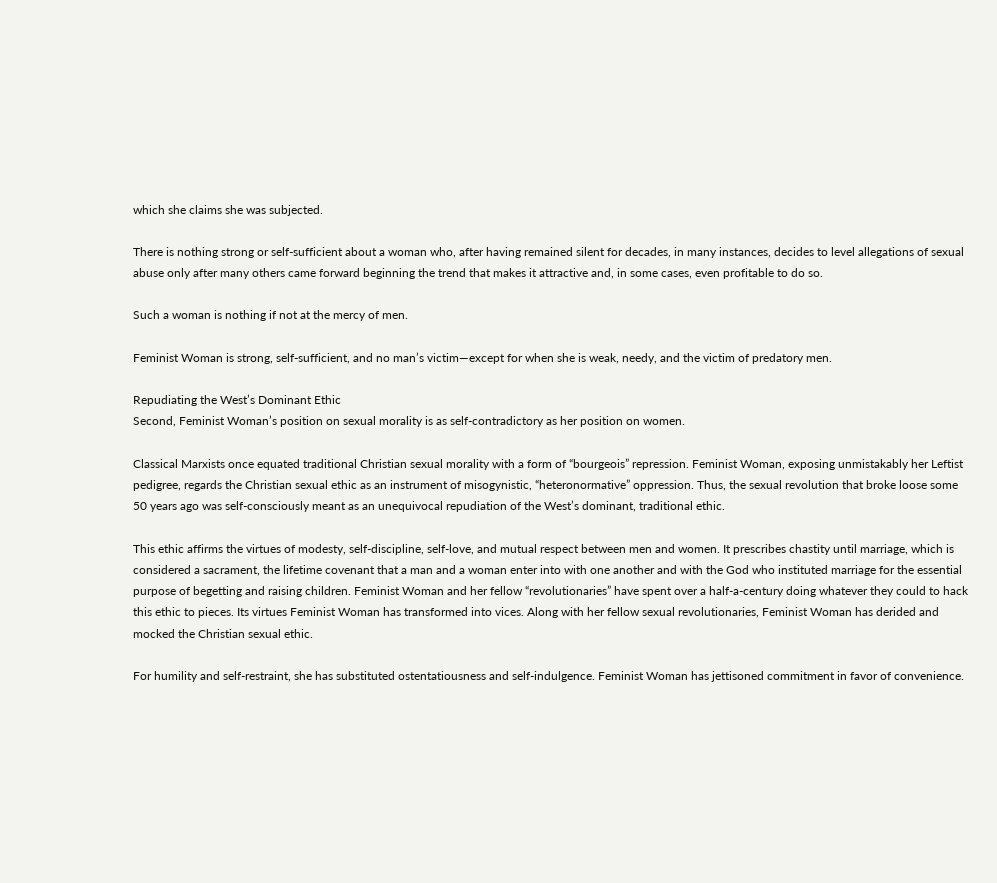which she claims she was subjected.

There is nothing strong or self-sufficient about a woman who, after having remained silent for decades, in many instances, decides to level allegations of sexual abuse only after many others came forward beginning the trend that makes it attractive and, in some cases, even profitable to do so.

Such a woman is nothing if not at the mercy of men.

Feminist Woman is strong, self-sufficient, and no man’s victim—except for when she is weak, needy, and the victim of predatory men.

Repudiating the West’s Dominant Ethic
Second, Feminist Woman’s position on sexual morality is as self-contradictory as her position on women.

Classical Marxists once equated traditional Christian sexual morality with a form of “bourgeois” repression. Feminist Woman, exposing unmistakably her Leftist pedigree, regards the Christian sexual ethic as an instrument of misogynistic, “heteronormative” oppression. Thus, the sexual revolution that broke loose some 50 years ago was self-consciously meant as an unequivocal repudiation of the West’s dominant, traditional ethic.

This ethic affirms the virtues of modesty, self-discipline, self-love, and mutual respect between men and women. It prescribes chastity until marriage, which is considered a sacrament, the lifetime covenant that a man and a woman enter into with one another and with the God who instituted marriage for the essential purpose of begetting and raising children. Feminist Woman and her fellow “revolutionaries” have spent over a half-a-century doing whatever they could to hack this ethic to pieces. Its virtues Feminist Woman has transformed into vices. Along with her fellow sexual revolutionaries, Feminist Woman has derided and mocked the Christian sexual ethic.

For humility and self-restraint, she has substituted ostentatiousness and self-indulgence. Feminist Woman has jettisoned commitment in favor of convenience.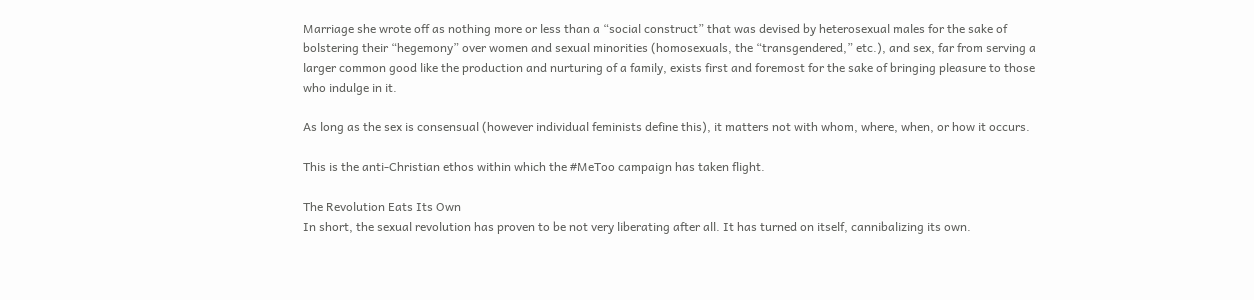Marriage she wrote off as nothing more or less than a “social construct” that was devised by heterosexual males for the sake of bolstering their “hegemony” over women and sexual minorities (homosexuals, the “transgendered,” etc.), and sex, far from serving a larger common good like the production and nurturing of a family, exists first and foremost for the sake of bringing pleasure to those who indulge in it.

As long as the sex is consensual (however individual feminists define this), it matters not with whom, where, when, or how it occurs.

This is the anti-Christian ethos within which the #MeToo campaign has taken flight.

The Revolution Eats Its Own
In short, the sexual revolution has proven to be not very liberating after all. It has turned on itself, cannibalizing its own.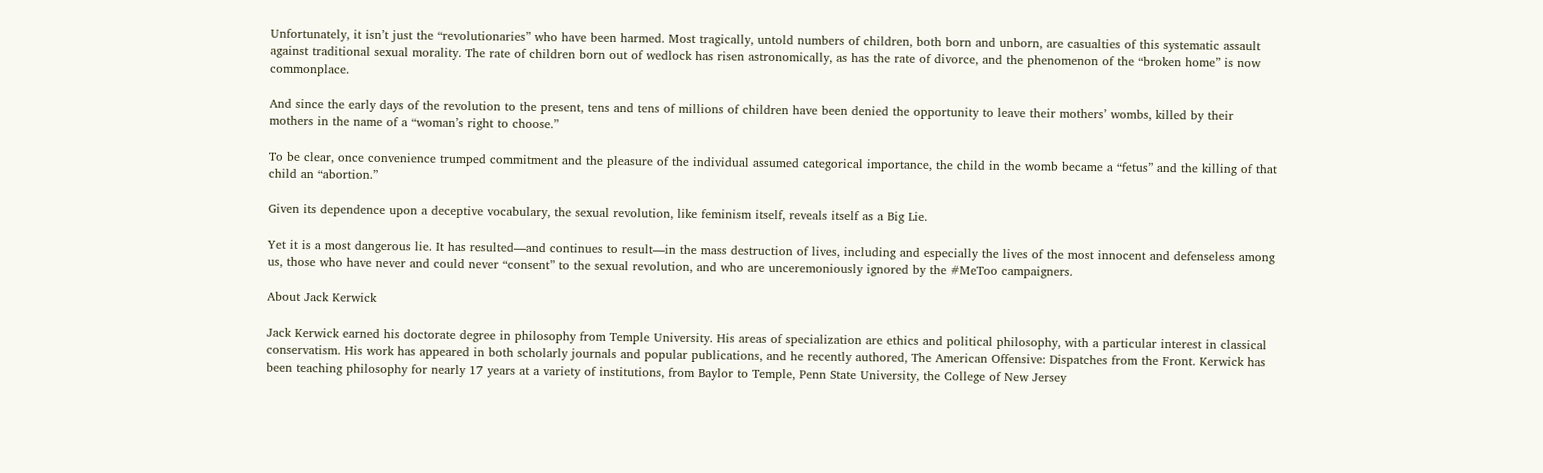Unfortunately, it isn’t just the “revolutionaries” who have been harmed. Most tragically, untold numbers of children, both born and unborn, are casualties of this systematic assault against traditional sexual morality. The rate of children born out of wedlock has risen astronomically, as has the rate of divorce, and the phenomenon of the “broken home” is now commonplace.

And since the early days of the revolution to the present, tens and tens of millions of children have been denied the opportunity to leave their mothers’ wombs, killed by their mothers in the name of a “woman’s right to choose.”

To be clear, once convenience trumped commitment and the pleasure of the individual assumed categorical importance, the child in the womb became a “fetus” and the killing of that child an “abortion.”

Given its dependence upon a deceptive vocabulary, the sexual revolution, like feminism itself, reveals itself as a Big Lie.

Yet it is a most dangerous lie. It has resulted—and continues to result—in the mass destruction of lives, including and especially the lives of the most innocent and defenseless among us, those who have never and could never “consent” to the sexual revolution, and who are unceremoniously ignored by the #MeToo campaigners.

About Jack Kerwick

Jack Kerwick earned his doctorate degree in philosophy from Temple University. His areas of specialization are ethics and political philosophy, with a particular interest in classical conservatism. His work has appeared in both scholarly journals and popular publications, and he recently authored, The American Offensive: Dispatches from the Front. Kerwick has been teaching philosophy for nearly 17 years at a variety of institutions, from Baylor to Temple, Penn State University, the College of New Jersey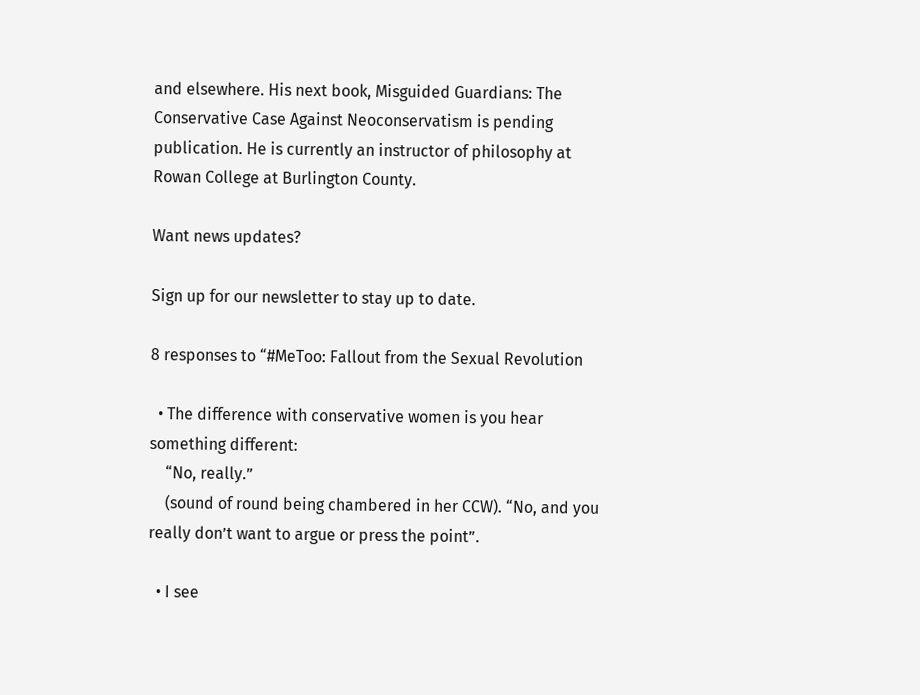and elsewhere. His next book, Misguided Guardians: The Conservative Case Against Neoconservatism is pending publication. He is currently an instructor of philosophy at Rowan College at Burlington County.

Want news updates?

Sign up for our newsletter to stay up to date.

8 responses to “#MeToo: Fallout from the Sexual Revolution

  • The difference with conservative women is you hear something different:
    “No, really.”
    (sound of round being chambered in her CCW). “No, and you really don’t want to argue or press the point”.

  • I see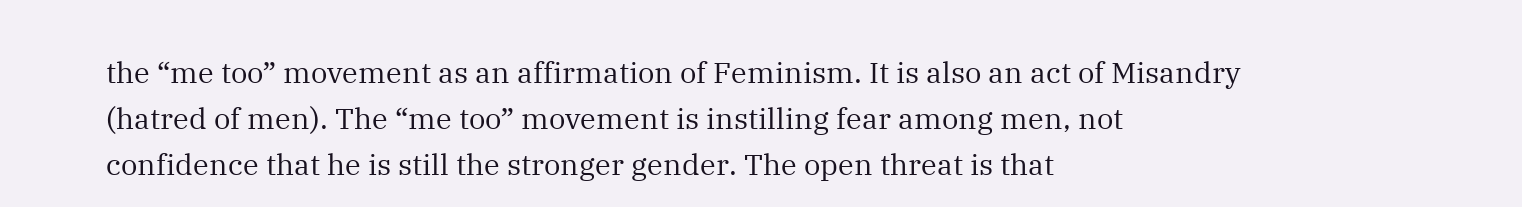the “me too” movement as an affirmation of Feminism. It is also an act of Misandry (hatred of men). The “me too” movement is instilling fear among men, not confidence that he is still the stronger gender. The open threat is that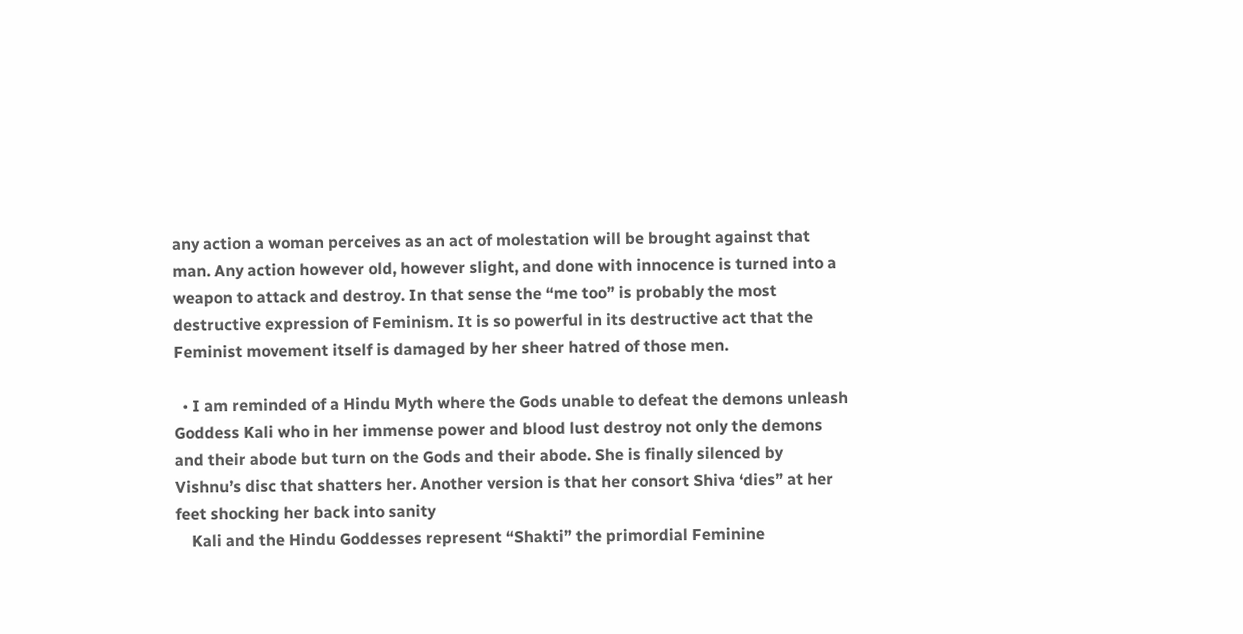any action a woman perceives as an act of molestation will be brought against that man. Any action however old, however slight, and done with innocence is turned into a weapon to attack and destroy. In that sense the “me too” is probably the most destructive expression of Feminism. It is so powerful in its destructive act that the Feminist movement itself is damaged by her sheer hatred of those men.

  • I am reminded of a Hindu Myth where the Gods unable to defeat the demons unleash Goddess Kali who in her immense power and blood lust destroy not only the demons and their abode but turn on the Gods and their abode. She is finally silenced by Vishnu’s disc that shatters her. Another version is that her consort Shiva ‘dies” at her feet shocking her back into sanity
    Kali and the Hindu Goddesses represent “Shakti” the primordial Feminine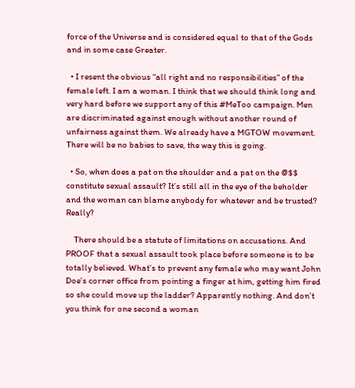force of the Universe and is considered equal to that of the Gods and in some case Greater.

  • I resent the obvious “all right and no responsibilities” of the female left. I am a woman. I think that we should think long and very hard before we support any of this #MeToo campaign. Men are discriminated against enough without another round of unfairness against them. We already have a MGTOW movement. There will be no babies to save, the way this is going.

  • So, when does a pat on the shoulder and a pat on the @$$ constitute sexual assault? It’s still all in the eye of the beholder and the woman can blame anybody for whatever and be trusted? Really?

    There should be a statute of limitations on accusations. And PROOF that a sexual assault took place before someone is to be totally believed. What’s to prevent any female who may want John Doe’s corner office from pointing a finger at him, getting him fired so she could move up the ladder? Apparently nothing. And don’t you think for one second a woman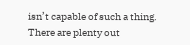isn’t capable of such a thing. There are plenty out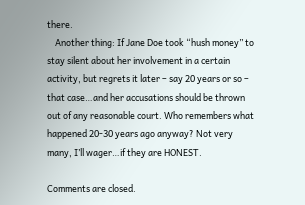there.
    Another thing: If Jane Doe took “hush money” to stay silent about her involvement in a certain activity, but regrets it later – say 20 years or so – that case…and her accusations should be thrown out of any reasonable court. Who remembers what happened 20-30 years ago anyway? Not very many, I’ll wager…if they are HONEST.

Comments are closed.